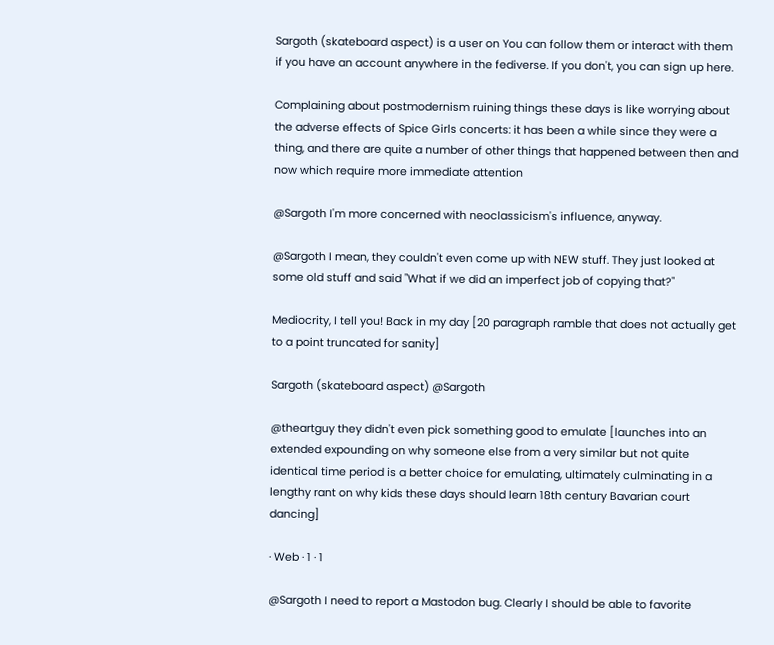Sargoth (skateboard aspect) is a user on You can follow them or interact with them if you have an account anywhere in the fediverse. If you don't, you can sign up here.

Complaining about postmodernism ruining things these days is like worrying about the adverse effects of Spice Girls concerts: it has been a while since they were a thing, and there are quite a number of other things that happened between then and now which require more immediate attention

@Sargoth I'm more concerned with neoclassicism's influence, anyway.

@Sargoth I mean, they couldn't even come up with NEW stuff. They just looked at some old stuff and said "What if we did an imperfect job of copying that?"

Mediocrity, I tell you! Back in my day [20 paragraph ramble that does not actually get to a point truncated for sanity]

Sargoth (skateboard aspect) @Sargoth

@theartguy they didn't even pick something good to emulate [launches into an extended expounding on why someone else from a very similar but not quite identical time period is a better choice for emulating, ultimately culminating in a lengthy rant on why kids these days should learn 18th century Bavarian court dancing]

· Web · 1 · 1

@Sargoth I need to report a Mastodon bug. Clearly I should be able to favorite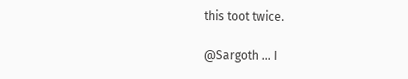this toot twice.

@Sargoth ... I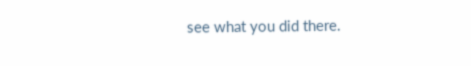see what you did there.